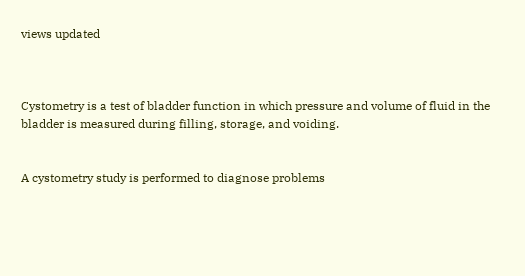views updated



Cystometry is a test of bladder function in which pressure and volume of fluid in the bladder is measured during filling, storage, and voiding.


A cystometry study is performed to diagnose problems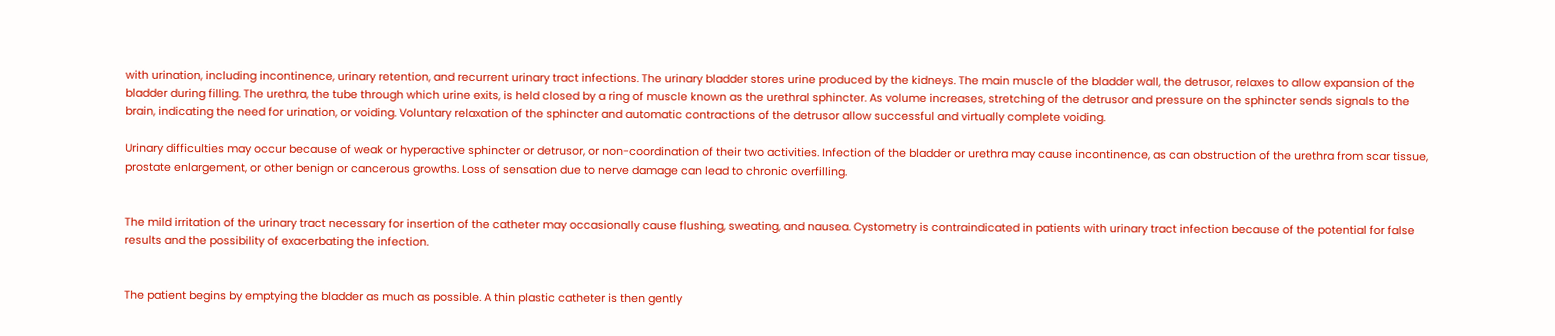with urination, including incontinence, urinary retention, and recurrent urinary tract infections. The urinary bladder stores urine produced by the kidneys. The main muscle of the bladder wall, the detrusor, relaxes to allow expansion of the bladder during filling. The urethra, the tube through which urine exits, is held closed by a ring of muscle known as the urethral sphincter. As volume increases, stretching of the detrusor and pressure on the sphincter sends signals to the brain, indicating the need for urination, or voiding. Voluntary relaxation of the sphincter and automatic contractions of the detrusor allow successful and virtually complete voiding.

Urinary difficulties may occur because of weak or hyperactive sphincter or detrusor, or non-coordination of their two activities. Infection of the bladder or urethra may cause incontinence, as can obstruction of the urethra from scar tissue, prostate enlargement, or other benign or cancerous growths. Loss of sensation due to nerve damage can lead to chronic overfilling.


The mild irritation of the urinary tract necessary for insertion of the catheter may occasionally cause flushing, sweating, and nausea. Cystometry is contraindicated in patients with urinary tract infection because of the potential for false results and the possibility of exacerbating the infection.


The patient begins by emptying the bladder as much as possible. A thin plastic catheter is then gently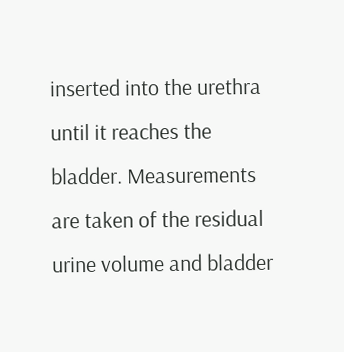inserted into the urethra until it reaches the bladder. Measurements are taken of the residual urine volume and bladder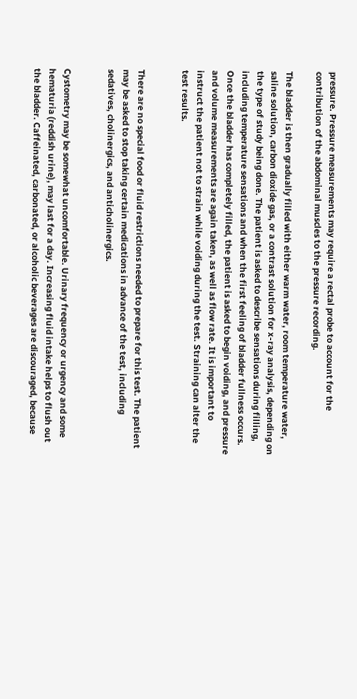pressure. Pressure measurements may require a rectal probe to account for the contribution of the abdominal muscles to the pressure recording.

The bladder is then gradually filled with either warm water, room temperature water, saline solution, carbon dioxide gas, or a contrast solution for x-ray analysis, depending on the type of study being done. The patient is asked to describe sensations during filling, including temperature sensations and when the first feeling of bladder fullness occurs. Once the bladder has completely filled, the patient is asked to begin voiding, and pressure and volume measurements are again taken, as well as flow rate. It is important to instruct the patient not to strain while voiding during the test. Straining can alter the test results.


There are no special food or fluid restrictions needed to prepare for this test. The patient may be asked to stop taking certain medications in advance of the test, including sedatives, cholinergics, and anticholinergics.


Cystometry may be somewhat uncomfortable. Urinary frequency or urgency and some hematuria (reddish urine), may last for a day. Increasing fluid intake helps to flush out the bladder. Caffeinated, carbonated, or alcoholic beverages are discouraged, because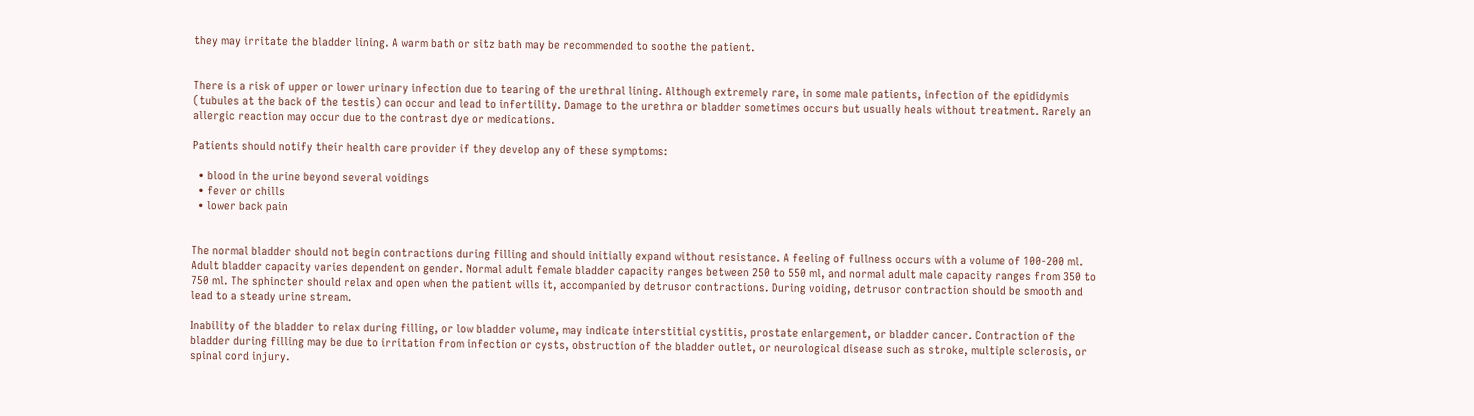they may irritate the bladder lining. A warm bath or sitz bath may be recommended to soothe the patient.


There is a risk of upper or lower urinary infection due to tearing of the urethral lining. Although extremely rare, in some male patients, infection of the epididymis (tubules at the back of the testis) can occur and lead to infertility. Damage to the urethra or bladder sometimes occurs but usually heals without treatment. Rarely an allergic reaction may occur due to the contrast dye or medications.

Patients should notify their health care provider if they develop any of these symptoms:

  • blood in the urine beyond several voidings
  • fever or chills
  • lower back pain


The normal bladder should not begin contractions during filling and should initially expand without resistance. A feeling of fullness occurs with a volume of 100-200 ml. Adult bladder capacity varies dependent on gender. Normal adult female bladder capacity ranges between 250 to 550 ml, and normal adult male capacity ranges from 350 to 750 ml. The sphincter should relax and open when the patient wills it, accompanied by detrusor contractions. During voiding, detrusor contraction should be smooth and lead to a steady urine stream.

Inability of the bladder to relax during filling, or low bladder volume, may indicate interstitial cystitis, prostate enlargement, or bladder cancer. Contraction of the bladder during filling may be due to irritation from infection or cysts, obstruction of the bladder outlet, or neurological disease such as stroke, multiple sclerosis, or spinal cord injury.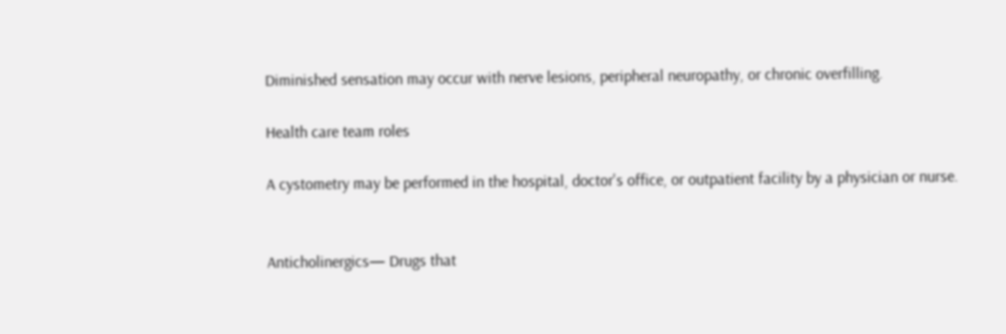Diminished sensation may occur with nerve lesions, peripheral neuropathy, or chronic overfilling.

Health care team roles

A cystometry may be performed in the hospital, doctor's office, or outpatient facility by a physician or nurse.


Anticholinergics— Drugs that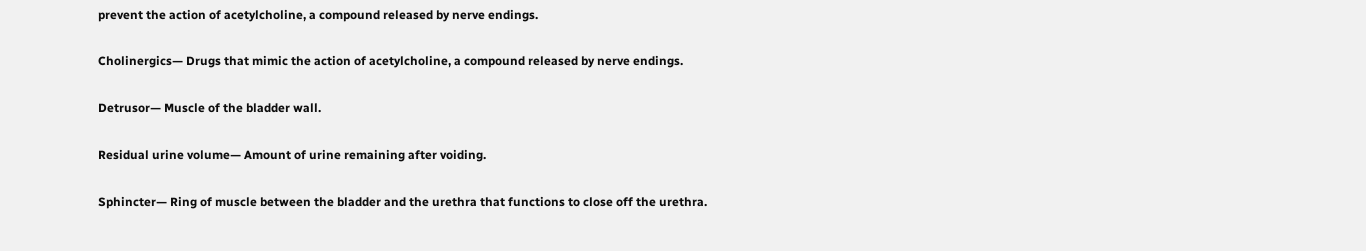prevent the action of acetylcholine, a compound released by nerve endings.

Cholinergics— Drugs that mimic the action of acetylcholine, a compound released by nerve endings.

Detrusor— Muscle of the bladder wall.

Residual urine volume— Amount of urine remaining after voiding.

Sphincter— Ring of muscle between the bladder and the urethra that functions to close off the urethra.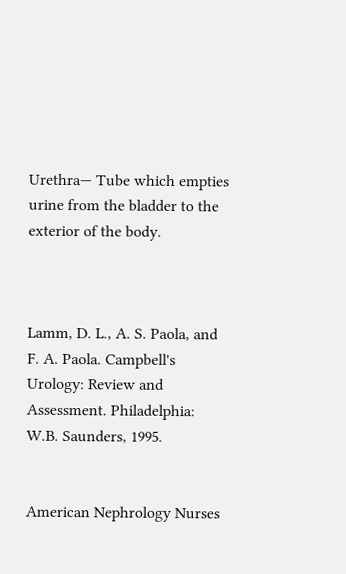Urethra— Tube which empties urine from the bladder to the exterior of the body.



Lamm, D. L., A. S. Paola, and F. A. Paola. Campbell's Urology: Review and Assessment. Philadelphia: W.B. Saunders, 1995.


American Nephrology Nurses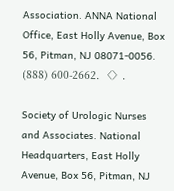Association. ANNA National Office, East Holly Avenue, Box 56, Pitman, NJ 08071-0056. (888) 600-2662. 〈〉.

Society of Urologic Nurses and Associates. National Headquarters, East Holly Avenue, Box 56, Pitman, NJ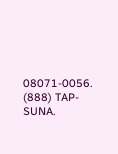08071-0056. (888) TAP-SUNA.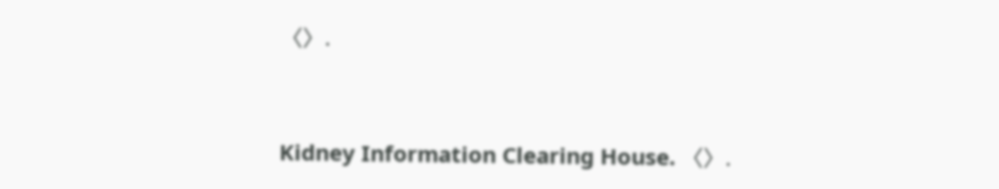〈〉.


Kidney Information Clearing House. 〈〉.